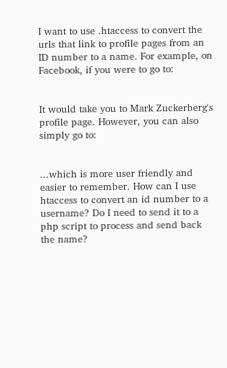I want to use .htaccess to convert the urls that link to profile pages from an ID number to a name. For example, on Facebook, if you were to go to:


It would take you to Mark Zuckerberg's profile page. However, you can also simply go to:


...which is more user friendly and easier to remember. How can I use htaccess to convert an id number to a username? Do I need to send it to a php script to process and send back the name?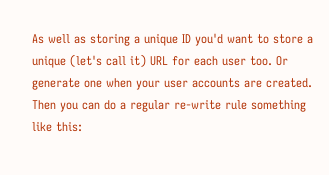As well as storing a unique ID you'd want to store a unique (let's call it) URL for each user too. Or generate one when your user accounts are created. Then you can do a regular re-write rule something like this: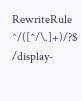RewriteRule ^/([^/\.]+)/?$ /display-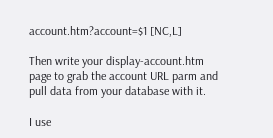account.htm?account=$1 [NC,L]

Then write your display-account.htm page to grab the account URL parm and pull data from your database with it.

I use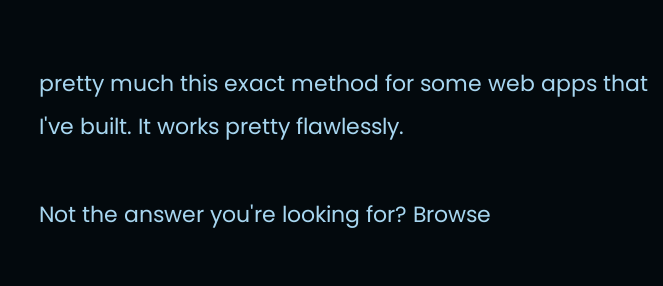pretty much this exact method for some web apps that I've built. It works pretty flawlessly.

Not the answer you're looking for? Browse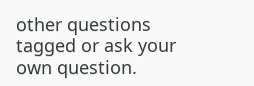other questions tagged or ask your own question.